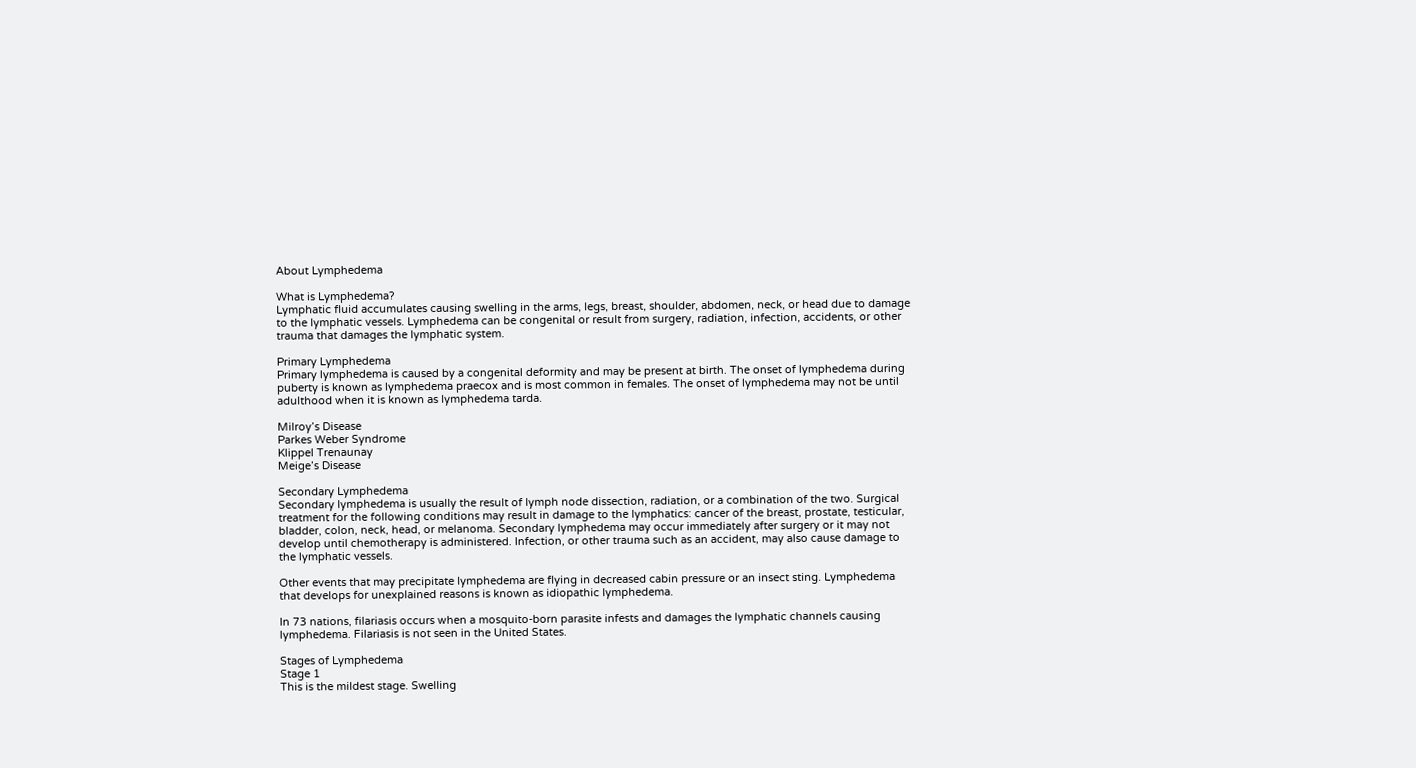About Lymphedema

What is Lymphedema?
Lymphatic fluid accumulates causing swelling in the arms, legs, breast, shoulder, abdomen, neck, or head due to damage to the lymphatic vessels. Lymphedema can be congenital or result from surgery, radiation, infection, accidents, or other trauma that damages the lymphatic system.

Primary Lymphedema
Primary lymphedema is caused by a congenital deformity and may be present at birth. The onset of lymphedema during puberty is known as lymphedema praecox and is most common in females. The onset of lymphedema may not be until adulthood when it is known as lymphedema tarda.

Milroy’s Disease
Parkes Weber Syndrome
Klippel Trenaunay
Meige’s Disease

Secondary Lymphedema
Secondary lymphedema is usually the result of lymph node dissection, radiation, or a combination of the two. Surgical treatment for the following conditions may result in damage to the lymphatics: cancer of the breast, prostate, testicular, bladder, colon, neck, head, or melanoma. Secondary lymphedema may occur immediately after surgery or it may not develop until chemotherapy is administered. Infection, or other trauma such as an accident, may also cause damage to the lymphatic vessels.

Other events that may precipitate lymphedema are flying in decreased cabin pressure or an insect sting. Lymphedema that develops for unexplained reasons is known as idiopathic lymphedema.

In 73 nations, filariasis occurs when a mosquito-born parasite infests and damages the lymphatic channels causing lymphedema. Filariasis is not seen in the United States.

Stages of Lymphedema
Stage 1
This is the mildest stage. Swelling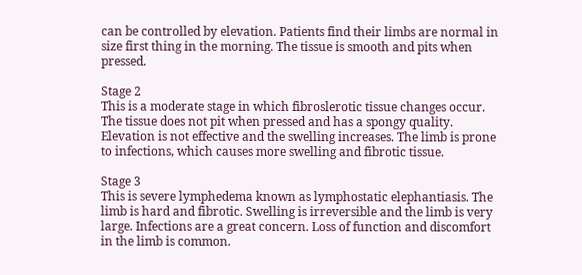can be controlled by elevation. Patients find their limbs are normal in size first thing in the morning. The tissue is smooth and pits when pressed.

Stage 2
This is a moderate stage in which fibroslerotic tissue changes occur. The tissue does not pit when pressed and has a spongy quality. Elevation is not effective and the swelling increases. The limb is prone to infections, which causes more swelling and fibrotic tissue.

Stage 3
This is severe lymphedema known as lymphostatic elephantiasis. The limb is hard and fibrotic. Swelling is irreversible and the limb is very large. Infections are a great concern. Loss of function and discomfort in the limb is common.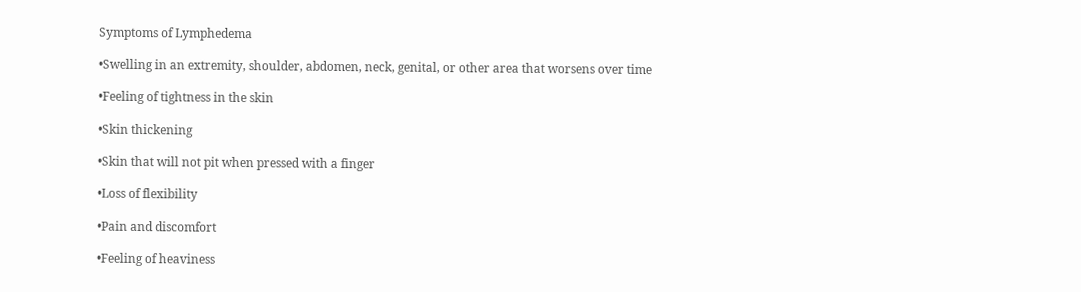Symptoms of Lymphedema

•Swelling in an extremity, shoulder, abdomen, neck, genital, or other area that worsens over time

•Feeling of tightness in the skin

•Skin thickening

•Skin that will not pit when pressed with a finger

•Loss of flexibility

•Pain and discomfort

•Feeling of heaviness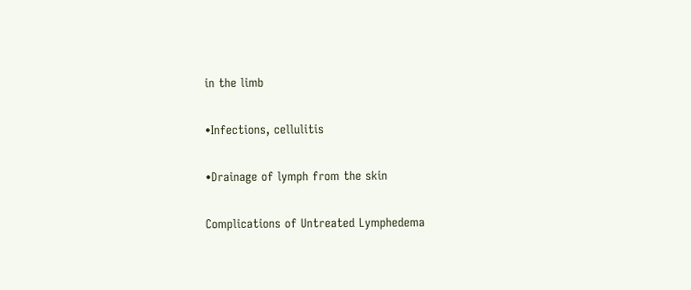in the limb

•Infections, cellulitis

•Drainage of lymph from the skin

Complications of Untreated Lymphedema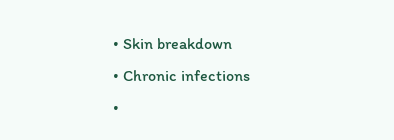• Skin breakdown
• Chronic infections
•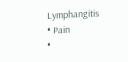Lymphangitis
• Pain
•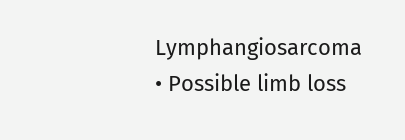Lymphangiosarcoma
• Possible limb loss